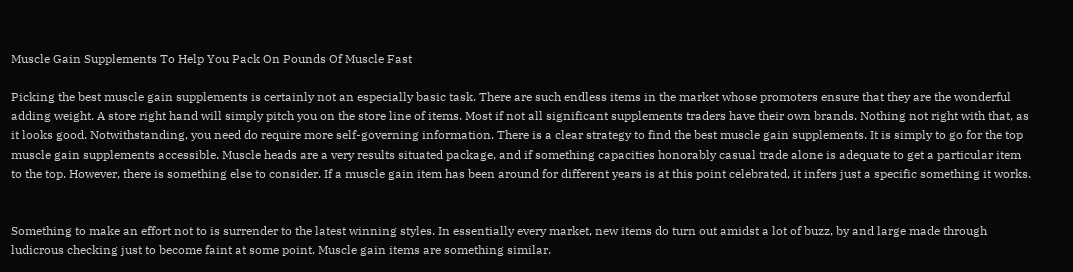Muscle Gain Supplements To Help You Pack On Pounds Of Muscle Fast

Picking the best muscle gain supplements is certainly not an especially basic task. There are such endless items in the market whose promoters ensure that they are the wonderful adding weight. A store right hand will simply pitch you on the store line of items. Most if not all significant supplements traders have their own brands. Nothing not right with that, as it looks good. Notwithstanding, you need do require more self-governing information. There is a clear strategy to find the best muscle gain supplements. It is simply to go for the top muscle gain supplements accessible. Muscle heads are a very results situated package, and if something capacities honorably casual trade alone is adequate to get a particular item to the top. However, there is something else to consider. If a muscle gain item has been around for different years is at this point celebrated, it infers just a specific something it works.


Something to make an effort not to is surrender to the latest winning styles. In essentially every market, new items do turn out amidst a lot of buzz, by and large made through ludicrous checking just to become faint at some point. Muscle gain items are something similar.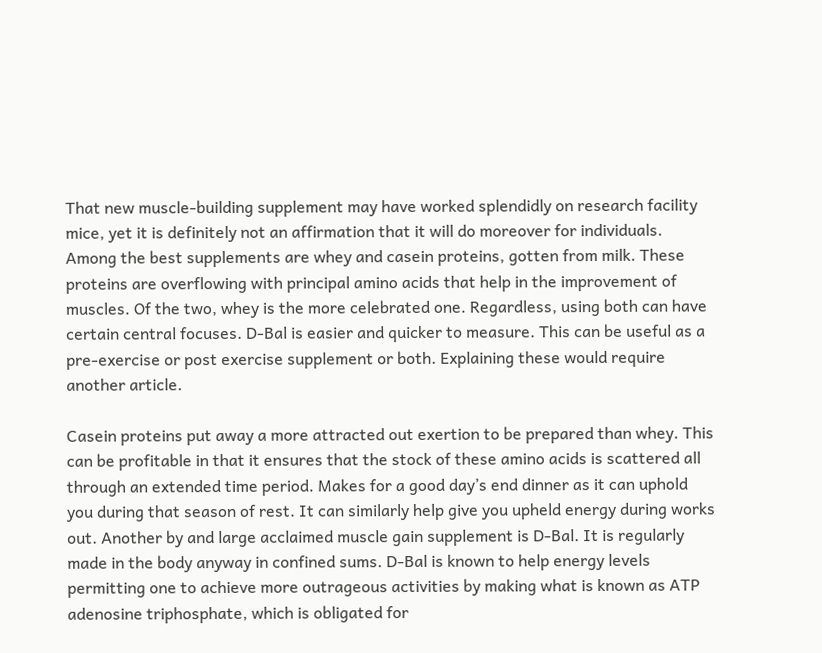That new muscle-building supplement may have worked splendidly on research facility mice, yet it is definitely not an affirmation that it will do moreover for individuals. Among the best supplements are whey and casein proteins, gotten from milk. These proteins are overflowing with principal amino acids that help in the improvement of muscles. Of the two, whey is the more celebrated one. Regardless, using both can have certain central focuses. D-Bal is easier and quicker to measure. This can be useful as a pre-exercise or post exercise supplement or both. Explaining these would require another article.

Casein proteins put away a more attracted out exertion to be prepared than whey. This can be profitable in that it ensures that the stock of these amino acids is scattered all through an extended time period. Makes for a good day’s end dinner as it can uphold you during that season of rest. It can similarly help give you upheld energy during works out. Another by and large acclaimed muscle gain supplement is D-Bal. It is regularly made in the body anyway in confined sums. D-Bal is known to help energy levels permitting one to achieve more outrageous activities by making what is known as ATP adenosine triphosphate, which is obligated for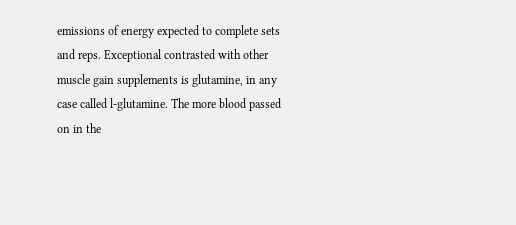emissions of energy expected to complete sets and reps. Exceptional contrasted with other muscle gain supplements is glutamine, in any case called l-glutamine. The more blood passed on in the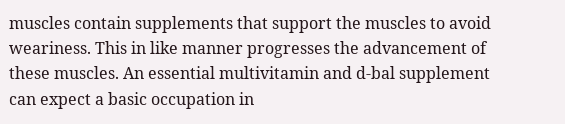muscles contain supplements that support the muscles to avoid weariness. This in like manner progresses the advancement of these muscles. An essential multivitamin and d-bal supplement can expect a basic occupation in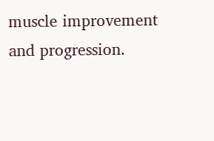muscle improvement and progression.